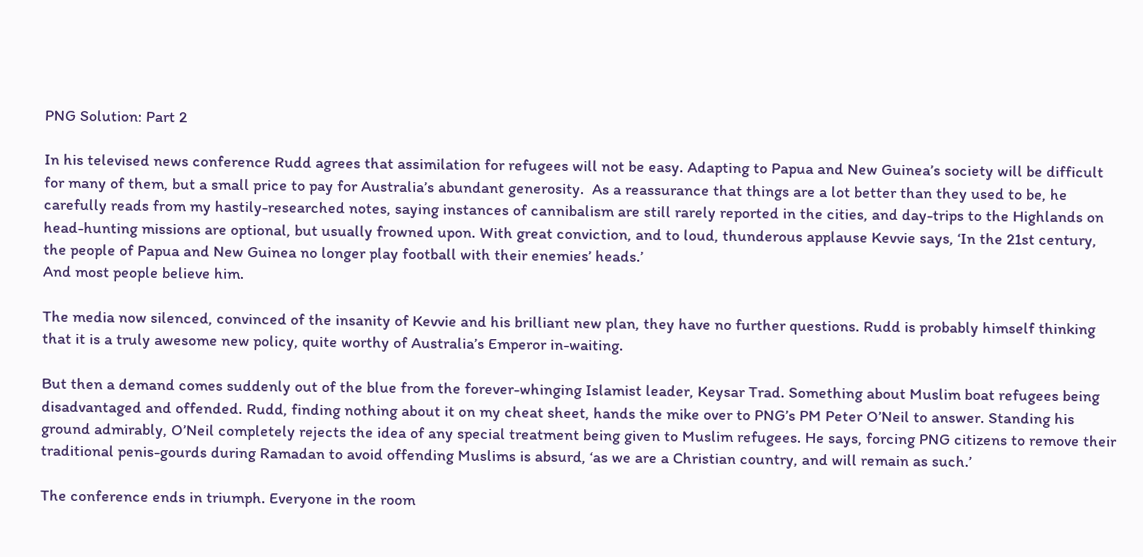PNG Solution: Part 2

In his televised news conference Rudd agrees that assimilation for refugees will not be easy. Adapting to Papua and New Guinea’s society will be difficult for many of them, but a small price to pay for Australia’s abundant generosity.  As a reassurance that things are a lot better than they used to be, he carefully reads from my hastily-researched notes, saying instances of cannibalism are still rarely reported in the cities, and day-trips to the Highlands on head-hunting missions are optional, but usually frowned upon. With great conviction, and to loud, thunderous applause Kevvie says, ‘In the 21st century, the people of Papua and New Guinea no longer play football with their enemies’ heads.’
And most people believe him.

The media now silenced, convinced of the insanity of Kevvie and his brilliant new plan, they have no further questions. Rudd is probably himself thinking that it is a truly awesome new policy, quite worthy of Australia’s Emperor in-waiting.

But then a demand comes suddenly out of the blue from the forever-whinging Islamist leader, Keysar Trad. Something about Muslim boat refugees being disadvantaged and offended. Rudd, finding nothing about it on my cheat sheet, hands the mike over to PNG’s PM Peter O’Neil to answer. Standing his ground admirably, O’Neil completely rejects the idea of any special treatment being given to Muslim refugees. He says, forcing PNG citizens to remove their traditional penis-gourds during Ramadan to avoid offending Muslims is absurd, ‘as we are a Christian country, and will remain as such.’

The conference ends in triumph. Everyone in the room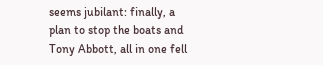seems jubilant: finally, a plan to stop the boats and Tony Abbott, all in one fell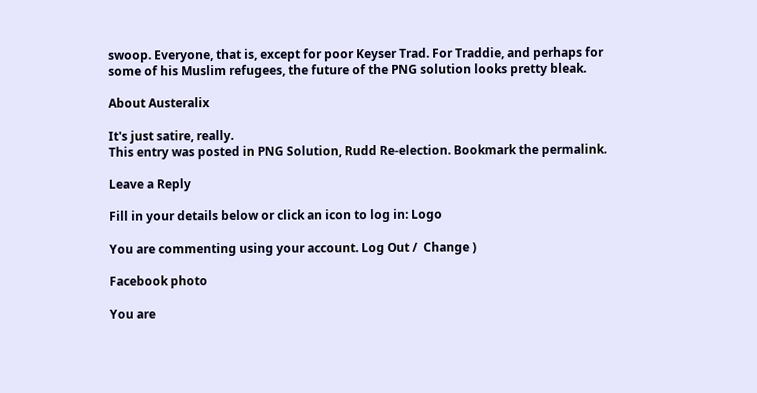swoop. Everyone, that is, except for poor Keyser Trad. For Traddie, and perhaps for some of his Muslim refugees, the future of the PNG solution looks pretty bleak.

About Austeralix

It's just satire, really.
This entry was posted in PNG Solution, Rudd Re-election. Bookmark the permalink.

Leave a Reply

Fill in your details below or click an icon to log in: Logo

You are commenting using your account. Log Out /  Change )

Facebook photo

You are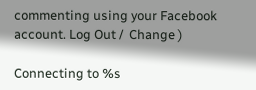commenting using your Facebook account. Log Out /  Change )

Connecting to %s